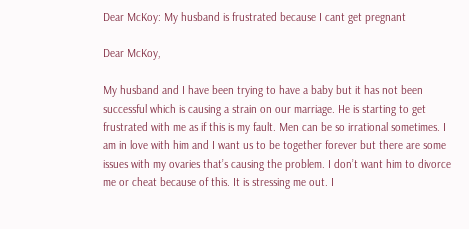Dear McKoy: My husband is frustrated because I cant get pregnant

Dear McKoy,

My husband and I have been trying to have a baby but it has not been successful which is causing a strain on our marriage. He is starting to get frustrated with me as if this is my fault. Men can be so irrational sometimes. I am in love with him and I want us to be together forever but there are some issues with my ovaries that’s causing the problem. I don’t want him to divorce me or cheat because of this. It is stressing me out. I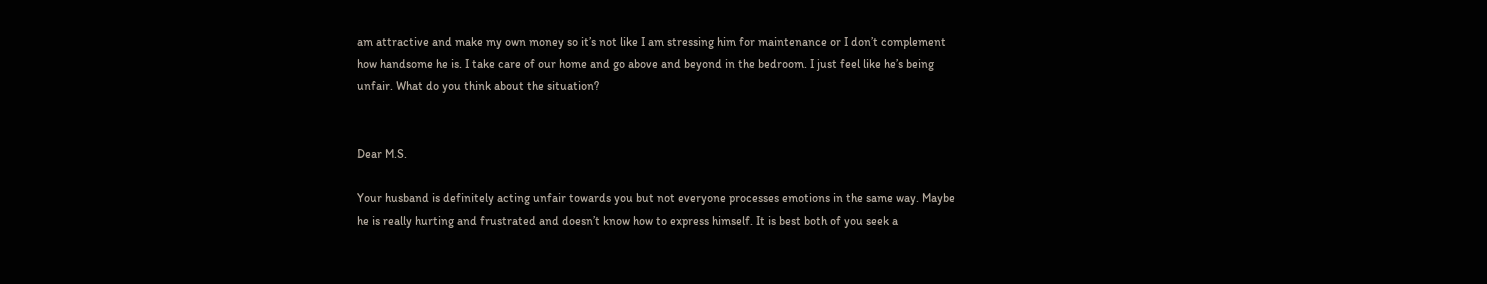am attractive and make my own money so it’s not like I am stressing him for maintenance or I don’t complement how handsome he is. I take care of our home and go above and beyond in the bedroom. I just feel like he’s being unfair. What do you think about the situation?


Dear M.S.

Your husband is definitely acting unfair towards you but not everyone processes emotions in the same way. Maybe he is really hurting and frustrated and doesn’t know how to express himself. It is best both of you seek a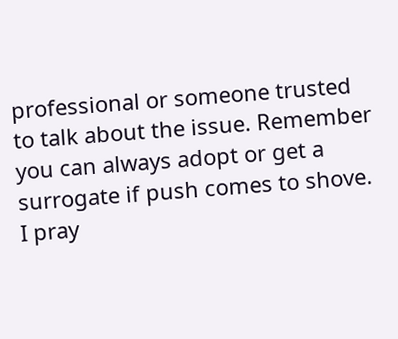professional or someone trusted to talk about the issue. Remember you can always adopt or get a surrogate if push comes to shove. I pray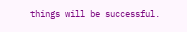things will be successful.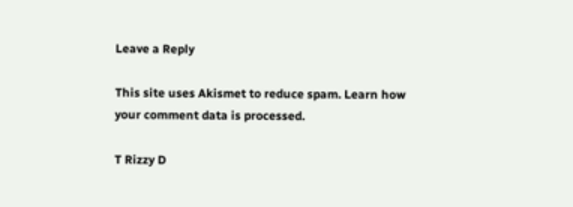Leave a Reply

This site uses Akismet to reduce spam. Learn how your comment data is processed.

T Rizzy D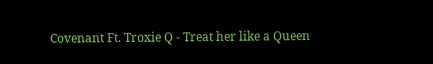Covenant Ft. Troxie Q - Treat her like a Queen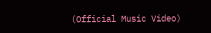(Official Music Video)